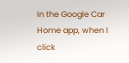In the Google Car Home app, when I click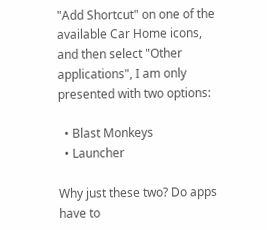"Add Shortcut" on one of the available Car Home icons, and then select "Other applications", I am only presented with two options:

  • Blast Monkeys
  • Launcher

Why just these two? Do apps have to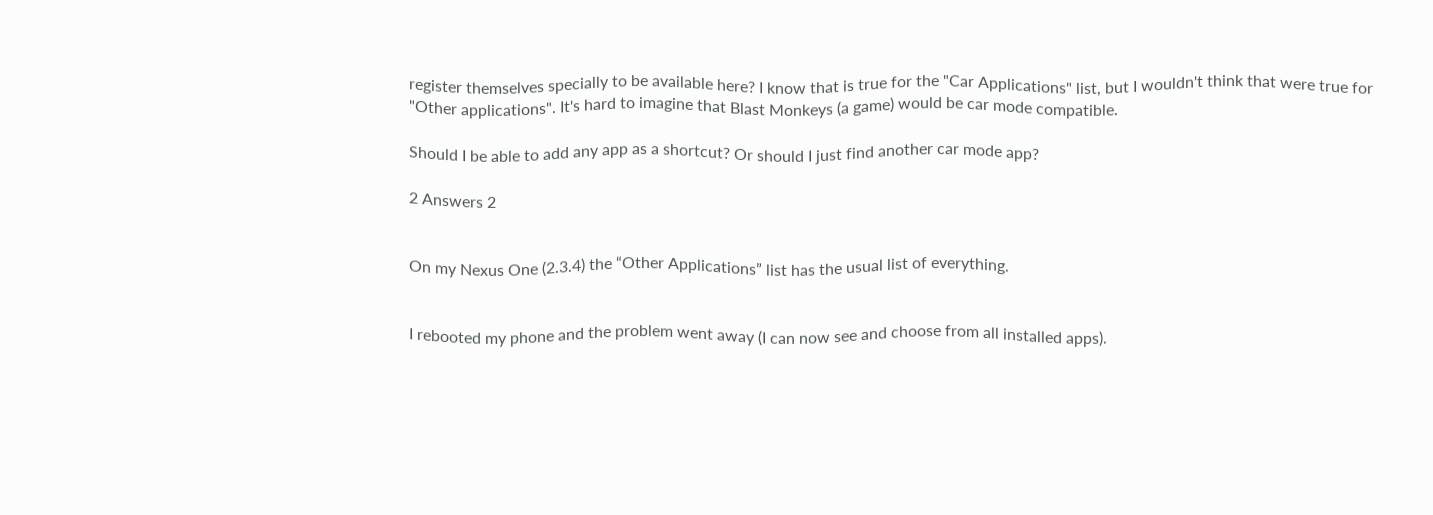register themselves specially to be available here? I know that is true for the "Car Applications" list, but I wouldn't think that were true for "Other applications". It's hard to imagine that Blast Monkeys (a game) would be car mode compatible.

Should I be able to add any app as a shortcut? Or should I just find another car mode app?

2 Answers 2


On my Nexus One (2.3.4) the “Other Applications” list has the usual list of everything.


I rebooted my phone and the problem went away (I can now see and choose from all installed apps).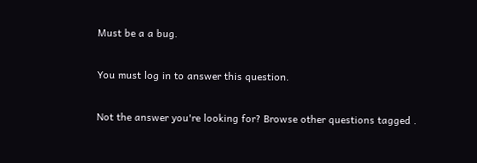Must be a a bug.

You must log in to answer this question.

Not the answer you're looking for? Browse other questions tagged .